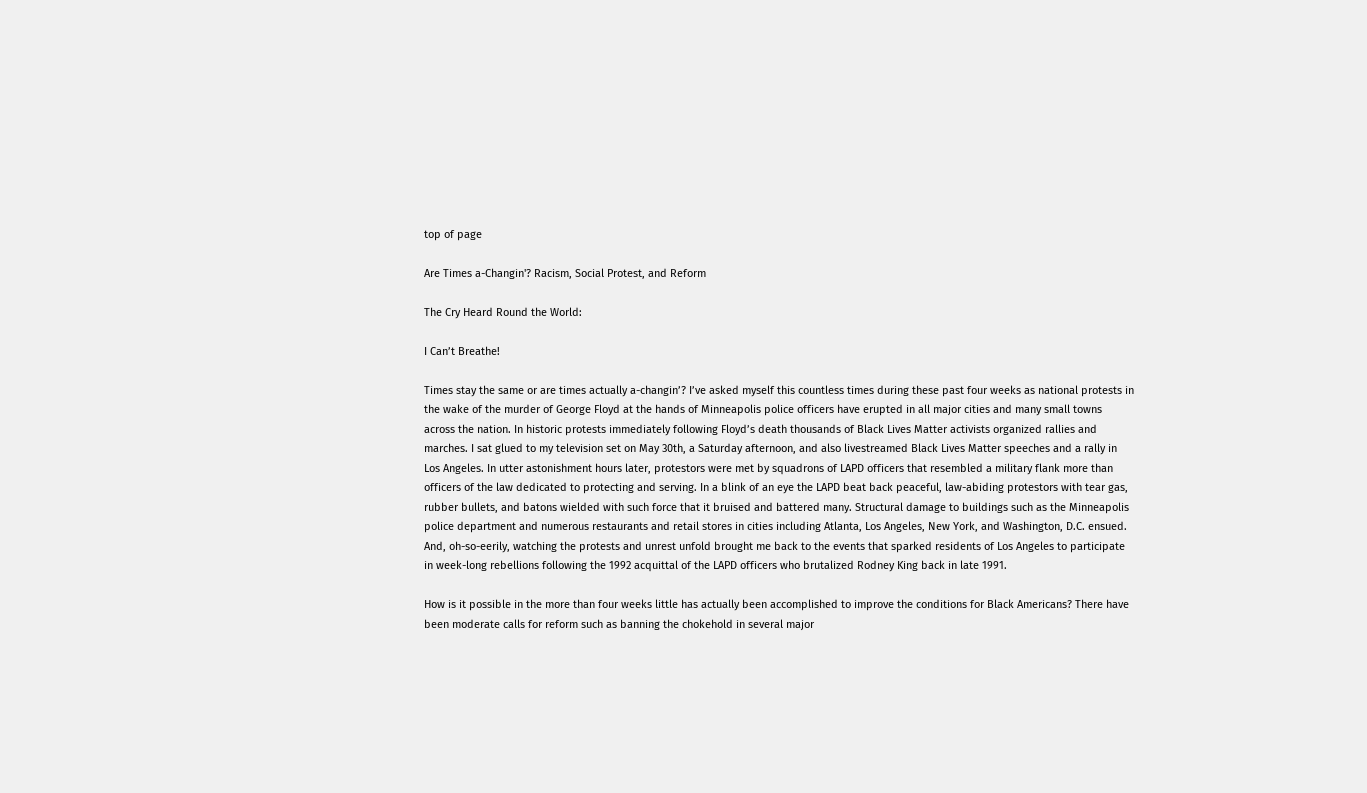top of page

Are Times a-Changin'? Racism, Social Protest, and Reform

The Cry Heard Round the World:

I Can’t Breathe!

Times stay the same or are times actually a-changin’? I’ve asked myself this countless times during these past four weeks as national protests in the wake of the murder of George Floyd at the hands of Minneapolis police officers have erupted in all major cities and many small towns across the nation. In historic protests immediately following Floyd’s death thousands of Black Lives Matter activists organized rallies and marches. I sat glued to my television set on May 30th, a Saturday afternoon, and also livestreamed Black Lives Matter speeches and a rally in Los Angeles. In utter astonishment hours later, protestors were met by squadrons of LAPD officers that resembled a military flank more than officers of the law dedicated to protecting and serving. In a blink of an eye the LAPD beat back peaceful, law-abiding protestors with tear gas, rubber bullets, and batons wielded with such force that it bruised and battered many. Structural damage to buildings such as the Minneapolis police department and numerous restaurants and retail stores in cities including Atlanta, Los Angeles, New York, and Washington, D.C. ensued. And, oh-so-eerily, watching the protests and unrest unfold brought me back to the events that sparked residents of Los Angeles to participate in week-long rebellions following the 1992 acquittal of the LAPD officers who brutalized Rodney King back in late 1991.

How is it possible in the more than four weeks little has actually been accomplished to improve the conditions for Black Americans? There have been moderate calls for reform such as banning the chokehold in several major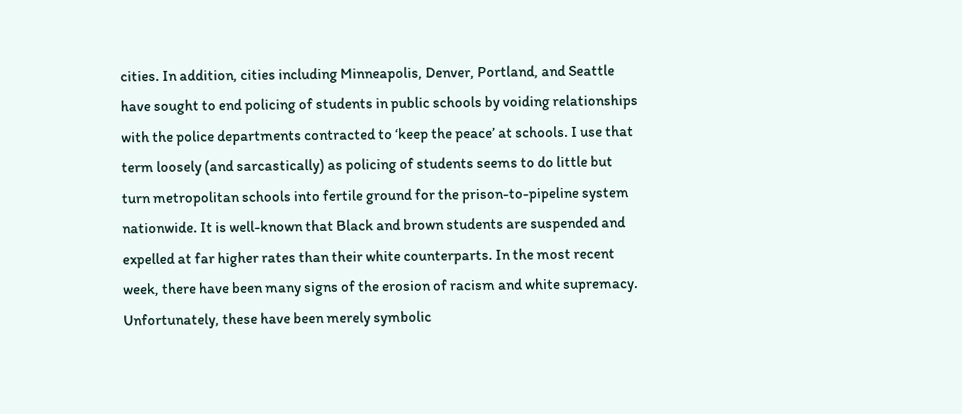cities. In addition, cities including Minneapolis, Denver, Portland, and Seattle have sought to end policing of students in public schools by voiding relationships with the police departments contracted to ‘keep the peace’ at schools. I use that term loosely (and sarcastically) as policing of students seems to do little but turn metropolitan schools into fertile ground for the prison-to-pipeline system nationwide. It is well-known that Black and brown students are suspended and expelled at far higher rates than their white counterparts. In the most recent week, there have been many signs of the erosion of racism and white supremacy. Unfortunately, these have been merely symbolic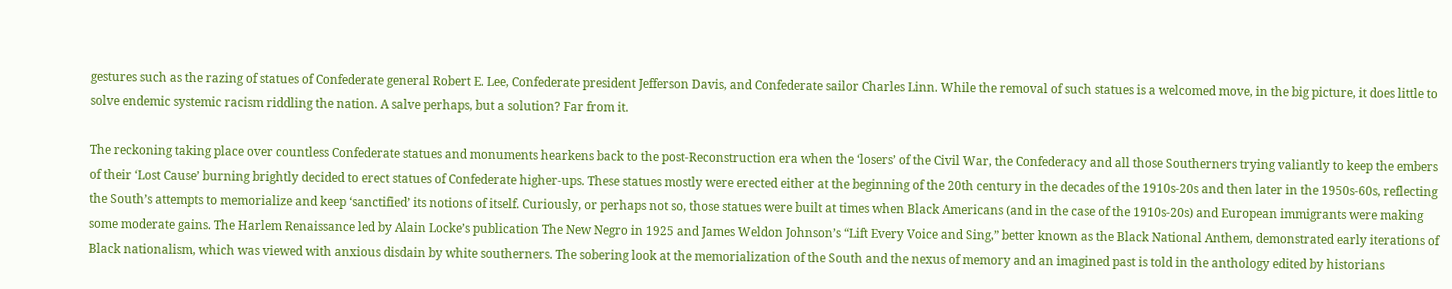gestures such as the razing of statues of Confederate general Robert E. Lee, Confederate president Jefferson Davis, and Confederate sailor Charles Linn. While the removal of such statues is a welcomed move, in the big picture, it does little to solve endemic systemic racism riddling the nation. A salve perhaps, but a solution? Far from it.

The reckoning taking place over countless Confederate statues and monuments hearkens back to the post-Reconstruction era when the ‘losers’ of the Civil War, the Confederacy and all those Southerners trying valiantly to keep the embers of their ‘Lost Cause’ burning brightly decided to erect statues of Confederate higher-ups. These statues mostly were erected either at the beginning of the 20th century in the decades of the 1910s-20s and then later in the 1950s-60s, reflecting the South’s attempts to memorialize and keep ‘sanctified’ its notions of itself. Curiously, or perhaps not so, those statues were built at times when Black Americans (and in the case of the 1910s-20s) and European immigrants were making some moderate gains. The Harlem Renaissance led by Alain Locke’s publication The New Negro in 1925 and James Weldon Johnson’s “Lift Every Voice and Sing,” better known as the Black National Anthem, demonstrated early iterations of Black nationalism, which was viewed with anxious disdain by white southerners. The sobering look at the memorialization of the South and the nexus of memory and an imagined past is told in the anthology edited by historians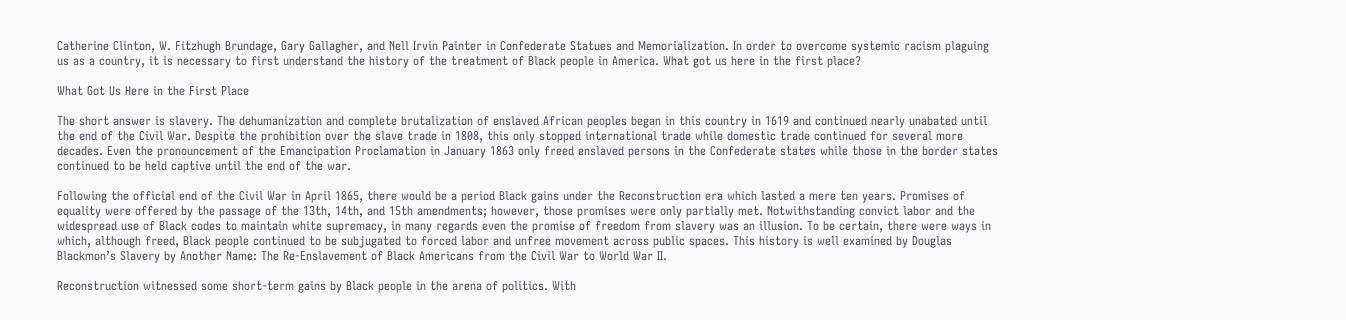Catherine Clinton, W. Fitzhugh Brundage, Gary Gallagher, and Nell Irvin Painter in Confederate Statues and Memorialization. In order to overcome systemic racism plaguing us as a country, it is necessary to first understand the history of the treatment of Black people in America. What got us here in the first place?

What Got Us Here in the First Place

The short answer is slavery. The dehumanization and complete brutalization of enslaved African peoples began in this country in 1619 and continued nearly unabated until the end of the Civil War. Despite the prohibition over the slave trade in 1808, this only stopped international trade while domestic trade continued for several more decades. Even the pronouncement of the Emancipation Proclamation in January 1863 only freed enslaved persons in the Confederate states while those in the border states continued to be held captive until the end of the war.

Following the official end of the Civil War in April 1865, there would be a period Black gains under the Reconstruction era which lasted a mere ten years. Promises of equality were offered by the passage of the 13th, 14th, and 15th amendments; however, those promises were only partially met. Notwithstanding convict labor and the widespread use of Black codes to maintain white supremacy, in many regards even the promise of freedom from slavery was an illusion. To be certain, there were ways in which, although freed, Black people continued to be subjugated to forced labor and unfree movement across public spaces. This history is well examined by Douglas Blackmon’s Slavery by Another Name: The Re-Enslavement of Black Americans from the Civil War to World War II.

Reconstruction witnessed some short-term gains by Black people in the arena of politics. With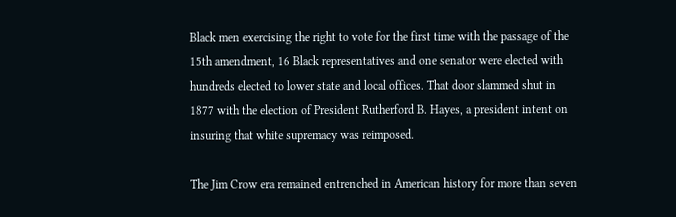Black men exercising the right to vote for the first time with the passage of the 15th amendment, 16 Black representatives and one senator were elected with hundreds elected to lower state and local offices. That door slammed shut in 1877 with the election of President Rutherford B. Hayes, a president intent on insuring that white supremacy was reimposed.

The Jim Crow era remained entrenched in American history for more than seven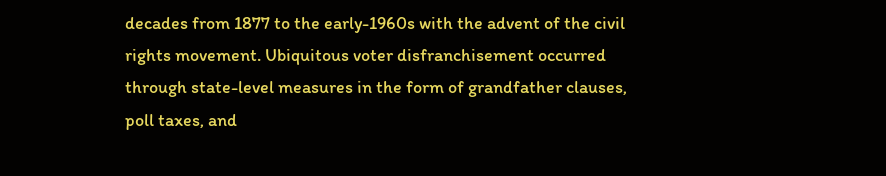decades from 1877 to the early-1960s with the advent of the civil rights movement. Ubiquitous voter disfranchisement occurred through state-level measures in the form of grandfather clauses, poll taxes, and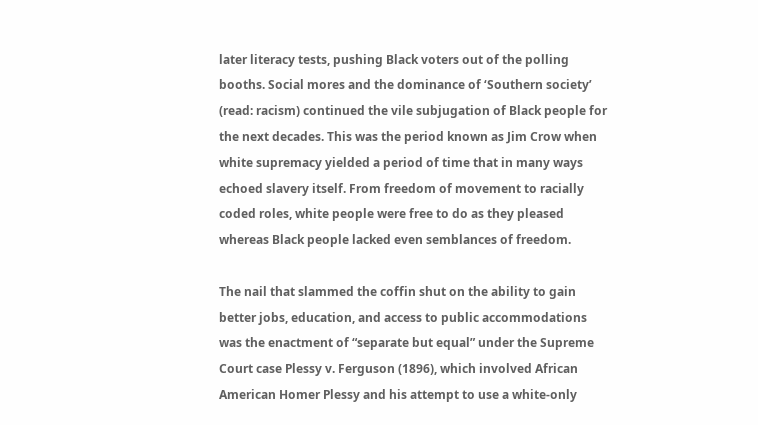later literacy tests, pushing Black voters out of the polling booths. Social mores and the dominance of ‘Southern society’ (read: racism) continued the vile subjugation of Black people for the next decades. This was the period known as Jim Crow when white supremacy yielded a period of time that in many ways echoed slavery itself. From freedom of movement to racially coded roles, white people were free to do as they pleased whereas Black people lacked even semblances of freedom.

The nail that slammed the coffin shut on the ability to gain better jobs, education, and access to public accommodations was the enactment of “separate but equal” under the Supreme Court case Plessy v. Ferguson (1896), which involved African American Homer Plessy and his attempt to use a white-only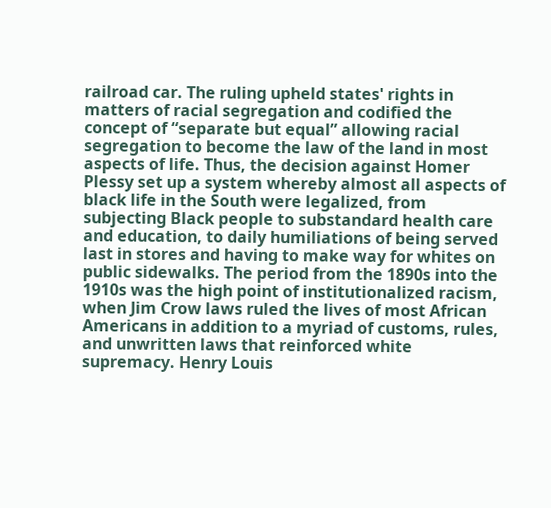railroad car. The ruling upheld states' rights in matters of racial segregation and codified the concept of “separate but equal” allowing racial segregation to become the law of the land in most aspects of life. Thus, the decision against Homer Plessy set up a system whereby almost all aspects of black life in the South were legalized, from subjecting Black people to substandard health care and education, to daily humiliations of being served last in stores and having to make way for whites on public sidewalks. The period from the 1890s into the 1910s was the high point of institutionalized racism, when Jim Crow laws ruled the lives of most African Americans in addition to a myriad of customs, rules, and unwritten laws that reinforced white supremacy. Henry Louis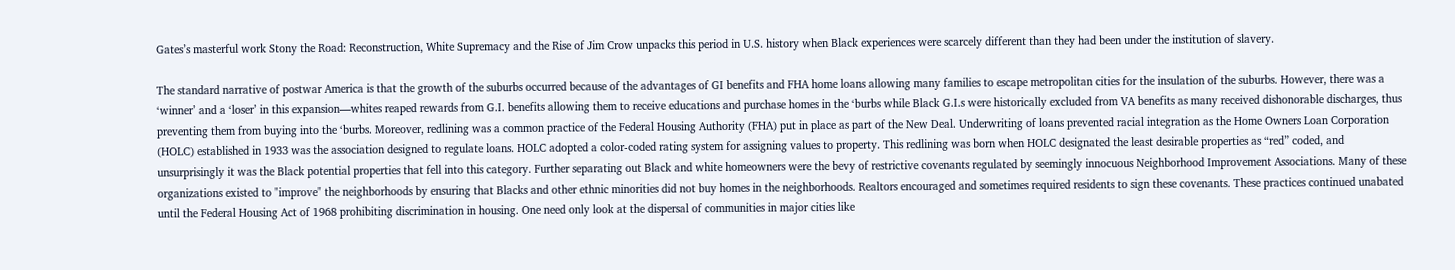Gates’s masterful work Stony the Road: Reconstruction, White Supremacy and the Rise of Jim Crow unpacks this period in U.S. history when Black experiences were scarcely different than they had been under the institution of slavery.

The standard narrative of postwar America is that the growth of the suburbs occurred because of the advantages of GI benefits and FHA home loans allowing many families to escape metropolitan cities for the insulation of the suburbs. However, there was a ‘winner’ and a ‘loser’ in this expansion—whites reaped rewards from G.I. benefits allowing them to receive educations and purchase homes in the ‘burbs while Black G.I.s were historically excluded from VA benefits as many received dishonorable discharges, thus preventing them from buying into the ‘burbs. Moreover, redlining was a common practice of the Federal Housing Authority (FHA) put in place as part of the New Deal. Underwriting of loans prevented racial integration as the Home Owners Loan Corporation (HOLC) established in 1933 was the association designed to regulate loans. HOLC adopted a color-coded rating system for assigning values to property. This redlining was born when HOLC designated the least desirable properties as “red” coded, and unsurprisingly it was the Black potential properties that fell into this category. Further separating out Black and white homeowners were the bevy of restrictive covenants regulated by seemingly innocuous Neighborhood Improvement Associations. Many of these organizations existed to "improve" the neighborhoods by ensuring that Blacks and other ethnic minorities did not buy homes in the neighborhoods. Realtors encouraged and sometimes required residents to sign these covenants. These practices continued unabated until the Federal Housing Act of 1968 prohibiting discrimination in housing. One need only look at the dispersal of communities in major cities like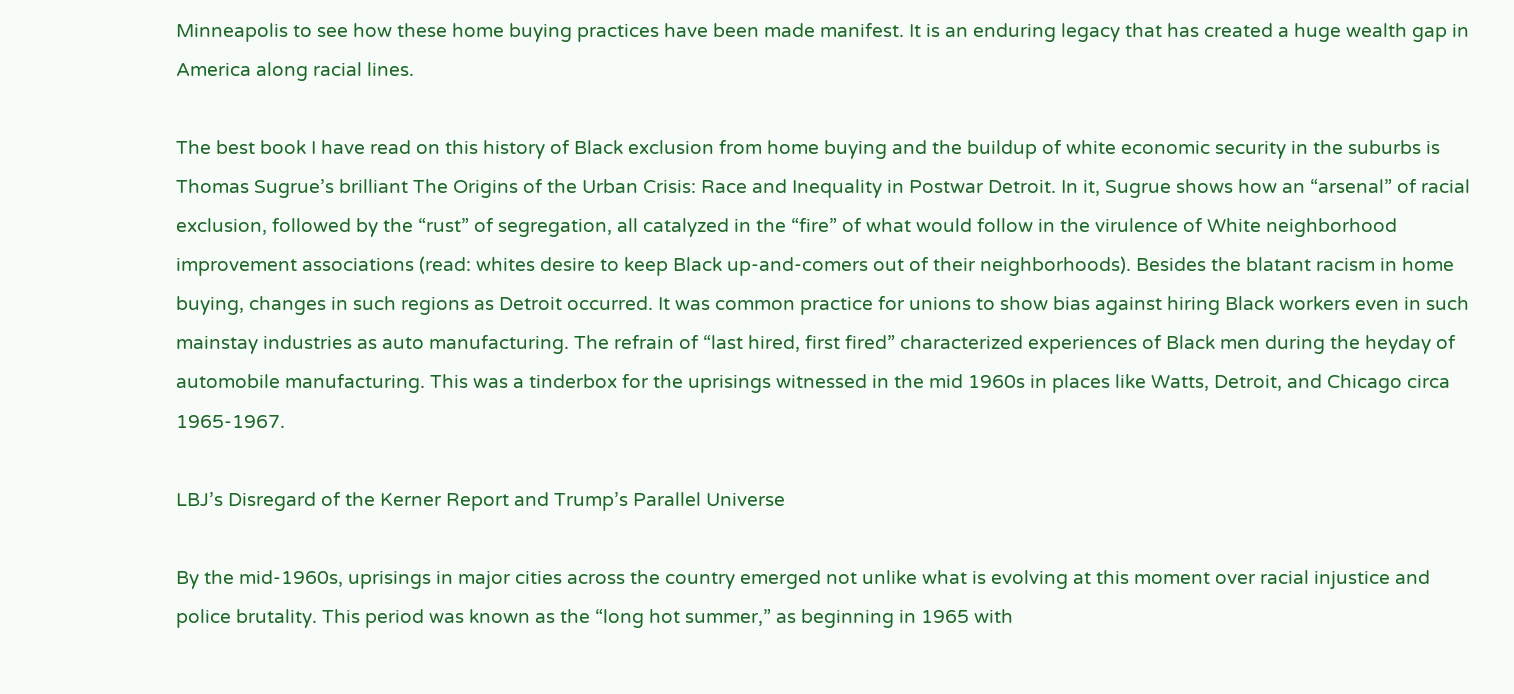Minneapolis to see how these home buying practices have been made manifest. It is an enduring legacy that has created a huge wealth gap in America along racial lines.

The best book I have read on this history of Black exclusion from home buying and the buildup of white economic security in the suburbs is Thomas Sugrue’s brilliant The Origins of the Urban Crisis: Race and Inequality in Postwar Detroit. In it, Sugrue shows how an “arsenal” of racial exclusion, followed by the “rust” of segregation, all catalyzed in the “fire” of what would follow in the virulence of White neighborhood improvement associations (read: whites desire to keep Black up-and-comers out of their neighborhoods). Besides the blatant racism in home buying, changes in such regions as Detroit occurred. It was common practice for unions to show bias against hiring Black workers even in such mainstay industries as auto manufacturing. The refrain of “last hired, first fired” characterized experiences of Black men during the heyday of automobile manufacturing. This was a tinderbox for the uprisings witnessed in the mid 1960s in places like Watts, Detroit, and Chicago circa 1965-1967.

LBJ’s Disregard of the Kerner Report and Trump’s Parallel Universe

By the mid-1960s, uprisings in major cities across the country emerged not unlike what is evolving at this moment over racial injustice and police brutality. This period was known as the “long hot summer,” as beginning in 1965 with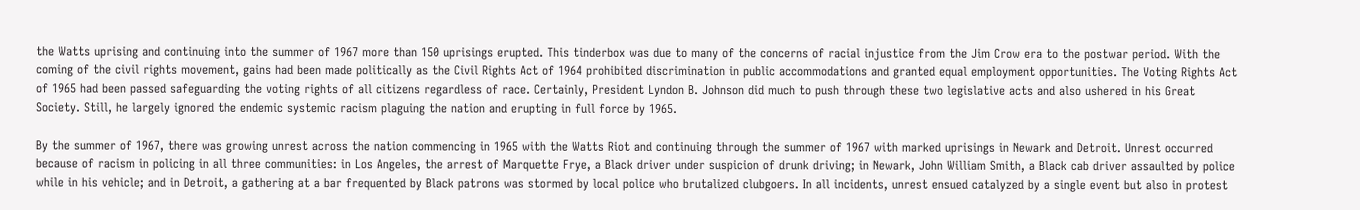the Watts uprising and continuing into the summer of 1967 more than 150 uprisings erupted. This tinderbox was due to many of the concerns of racial injustice from the Jim Crow era to the postwar period. With the coming of the civil rights movement, gains had been made politically as the Civil Rights Act of 1964 prohibited discrimination in public accommodations and granted equal employment opportunities. The Voting Rights Act of 1965 had been passed safeguarding the voting rights of all citizens regardless of race. Certainly, President Lyndon B. Johnson did much to push through these two legislative acts and also ushered in his Great Society. Still, he largely ignored the endemic systemic racism plaguing the nation and erupting in full force by 1965.

By the summer of 1967, there was growing unrest across the nation commencing in 1965 with the Watts Riot and continuing through the summer of 1967 with marked uprisings in Newark and Detroit. Unrest occurred because of racism in policing in all three communities: in Los Angeles, the arrest of Marquette Frye, a Black driver under suspicion of drunk driving; in Newark, John William Smith, a Black cab driver assaulted by police while in his vehicle; and in Detroit, a gathering at a bar frequented by Black patrons was stormed by local police who brutalized clubgoers. In all incidents, unrest ensued catalyzed by a single event but also in protest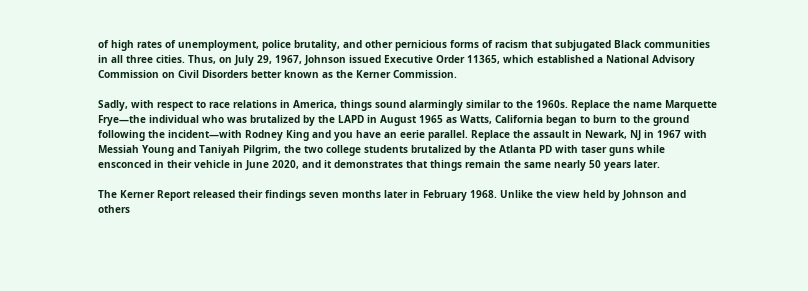of high rates of unemployment, police brutality, and other pernicious forms of racism that subjugated Black communities in all three cities. Thus, on July 29, 1967, Johnson issued Executive Order 11365, which established a National Advisory Commission on Civil Disorders better known as the Kerner Commission.

Sadly, with respect to race relations in America, things sound alarmingly similar to the 1960s. Replace the name Marquette Frye—the individual who was brutalized by the LAPD in August 1965 as Watts, California began to burn to the ground following the incident—with Rodney King and you have an eerie parallel. Replace the assault in Newark, NJ in 1967 with Messiah Young and Taniyah Pilgrim, the two college students brutalized by the Atlanta PD with taser guns while ensconced in their vehicle in June 2020, and it demonstrates that things remain the same nearly 50 years later.

The Kerner Report released their findings seven months later in February 1968. Unlike the view held by Johnson and others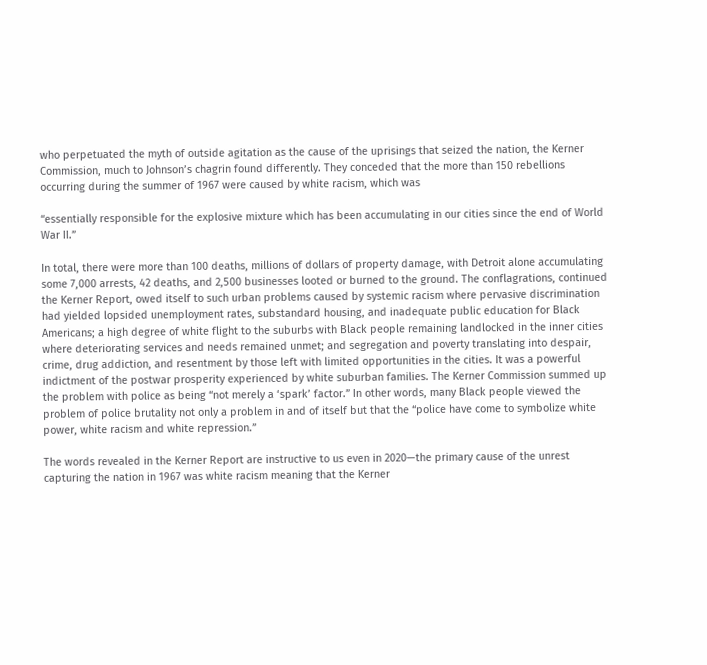who perpetuated the myth of outside agitation as the cause of the uprisings that seized the nation, the Kerner Commission, much to Johnson’s chagrin found differently. They conceded that the more than 150 rebellions occurring during the summer of 1967 were caused by white racism, which was

“essentially responsible for the explosive mixture which has been accumulating in our cities since the end of World War II.”

In total, there were more than 100 deaths, millions of dollars of property damage, with Detroit alone accumulating some 7,000 arrests, 42 deaths, and 2,500 businesses looted or burned to the ground. The conflagrations, continued the Kerner Report, owed itself to such urban problems caused by systemic racism where pervasive discrimination had yielded lopsided unemployment rates, substandard housing, and inadequate public education for Black Americans; a high degree of white flight to the suburbs with Black people remaining landlocked in the inner cities where deteriorating services and needs remained unmet; and segregation and poverty translating into despair, crime, drug addiction, and resentment by those left with limited opportunities in the cities. It was a powerful indictment of the postwar prosperity experienced by white suburban families. The Kerner Commission summed up the problem with police as being “not merely a ‘spark’ factor.” In other words, many Black people viewed the problem of police brutality not only a problem in and of itself but that the “police have come to symbolize white power, white racism and white repression.”

The words revealed in the Kerner Report are instructive to us even in 2020—the primary cause of the unrest capturing the nation in 1967 was white racism meaning that the Kerner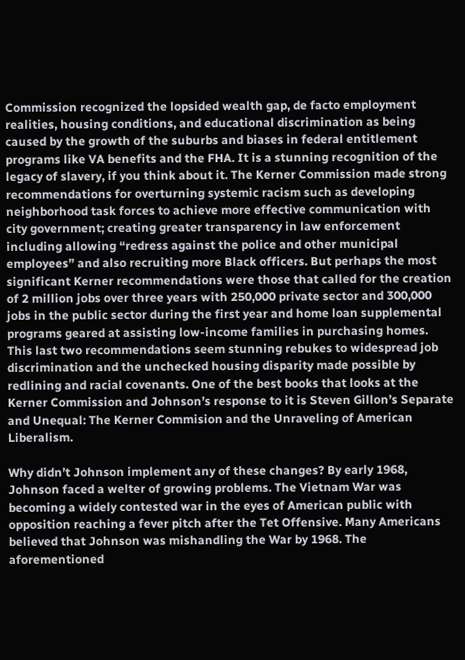Commission recognized the lopsided wealth gap, de facto employment realities, housing conditions, and educational discrimination as being caused by the growth of the suburbs and biases in federal entitlement programs like VA benefits and the FHA. It is a stunning recognition of the legacy of slavery, if you think about it. The Kerner Commission made strong recommendations for overturning systemic racism such as developing neighborhood task forces to achieve more effective communication with city government; creating greater transparency in law enforcement including allowing “redress against the police and other municipal employees” and also recruiting more Black officers. But perhaps the most significant Kerner recommendations were those that called for the creation of 2 million jobs over three years with 250,000 private sector and 300,000 jobs in the public sector during the first year and home loan supplemental programs geared at assisting low-income families in purchasing homes. This last two recommendations seem stunning rebukes to widespread job discrimination and the unchecked housing disparity made possible by redlining and racial covenants. One of the best books that looks at the Kerner Commission and Johnson’s response to it is Steven Gillon’s Separate and Unequal: The Kerner Commision and the Unraveling of American Liberalism.

Why didn’t Johnson implement any of these changes? By early 1968, Johnson faced a welter of growing problems. The Vietnam War was becoming a widely contested war in the eyes of American public with opposition reaching a fever pitch after the Tet Offensive. Many Americans believed that Johnson was mishandling the War by 1968. The aforementioned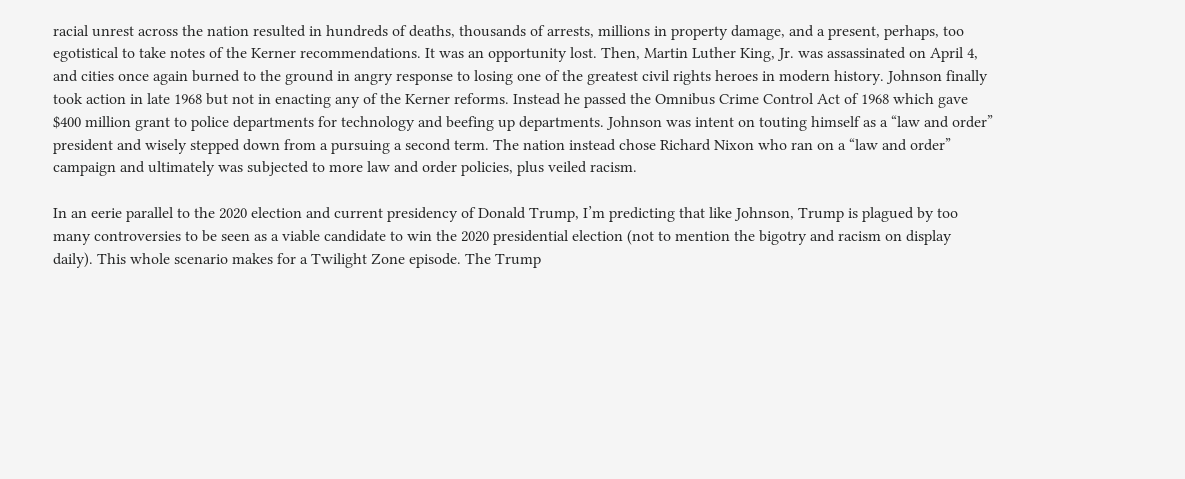racial unrest across the nation resulted in hundreds of deaths, thousands of arrests, millions in property damage, and a present, perhaps, too egotistical to take notes of the Kerner recommendations. It was an opportunity lost. Then, Martin Luther King, Jr. was assassinated on April 4, and cities once again burned to the ground in angry response to losing one of the greatest civil rights heroes in modern history. Johnson finally took action in late 1968 but not in enacting any of the Kerner reforms. Instead he passed the Omnibus Crime Control Act of 1968 which gave $400 million grant to police departments for technology and beefing up departments. Johnson was intent on touting himself as a “law and order” president and wisely stepped down from a pursuing a second term. The nation instead chose Richard Nixon who ran on a “law and order” campaign and ultimately was subjected to more law and order policies, plus veiled racism.

In an eerie parallel to the 2020 election and current presidency of Donald Trump, I’m predicting that like Johnson, Trump is plagued by too many controversies to be seen as a viable candidate to win the 2020 presidential election (not to mention the bigotry and racism on display daily). This whole scenario makes for a Twilight Zone episode. The Trump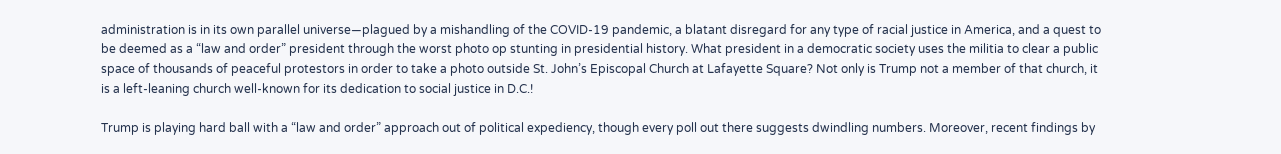administration is in its own parallel universe—plagued by a mishandling of the COVID-19 pandemic, a blatant disregard for any type of racial justice in America, and a quest to be deemed as a “law and order” president through the worst photo op stunting in presidential history. What president in a democratic society uses the militia to clear a public space of thousands of peaceful protestors in order to take a photo outside St. John’s Episcopal Church at Lafayette Square? Not only is Trump not a member of that church, it is a left-leaning church well-known for its dedication to social justice in D.C.!

Trump is playing hard ball with a “law and order” approach out of political expediency, though every poll out there suggests dwindling numbers. Moreover, recent findings by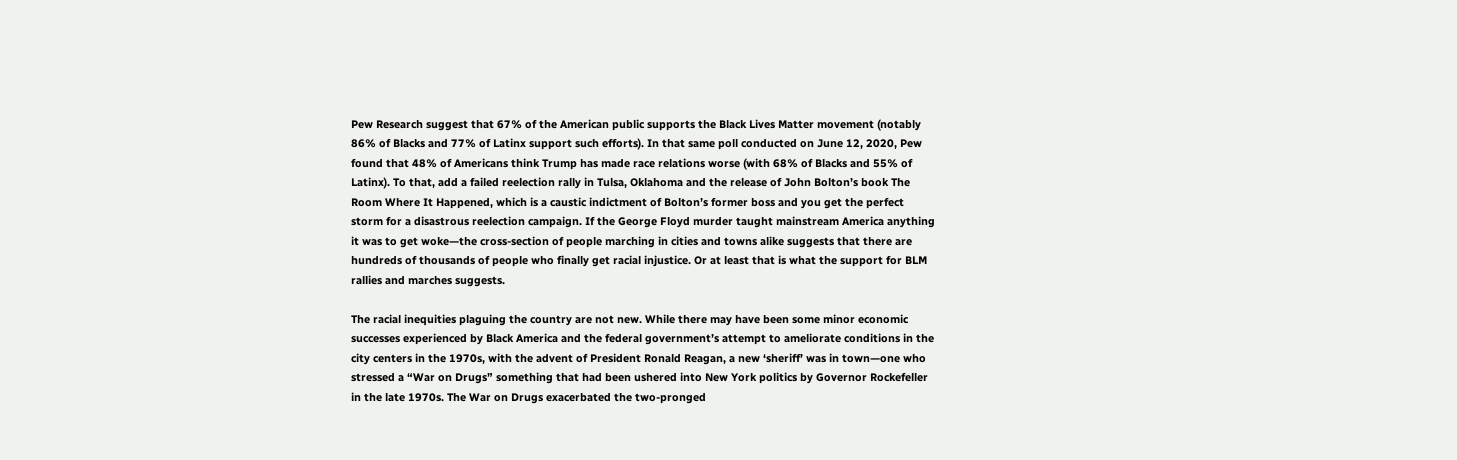Pew Research suggest that 67% of the American public supports the Black Lives Matter movement (notably 86% of Blacks and 77% of Latinx support such efforts). In that same poll conducted on June 12, 2020, Pew found that 48% of Americans think Trump has made race relations worse (with 68% of Blacks and 55% of Latinx). To that, add a failed reelection rally in Tulsa, Oklahoma and the release of John Bolton’s book The Room Where It Happened, which is a caustic indictment of Bolton’s former boss and you get the perfect storm for a disastrous reelection campaign. If the George Floyd murder taught mainstream America anything it was to get woke—the cross-section of people marching in cities and towns alike suggests that there are hundreds of thousands of people who finally get racial injustice. Or at least that is what the support for BLM rallies and marches suggests.

The racial inequities plaguing the country are not new. While there may have been some minor economic successes experienced by Black America and the federal government’s attempt to ameliorate conditions in the city centers in the 1970s, with the advent of President Ronald Reagan, a new ‘sheriff’ was in town—one who stressed a “War on Drugs” something that had been ushered into New York politics by Governor Rockefeller in the late 1970s. The War on Drugs exacerbated the two-pronged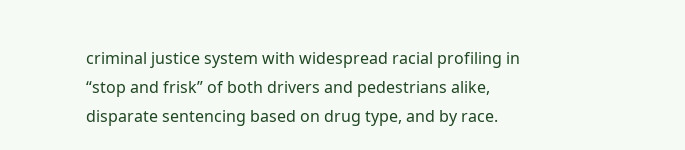criminal justice system with widespread racial profiling in “stop and frisk” of both drivers and pedestrians alike, disparate sentencing based on drug type, and by race.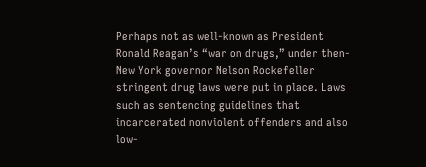Perhaps not as well-known as President Ronald Reagan’s “war on drugs,” under then-New York governor Nelson Rockefeller stringent drug laws were put in place. Laws such as sentencing guidelines that incarcerated nonviolent offenders and also low-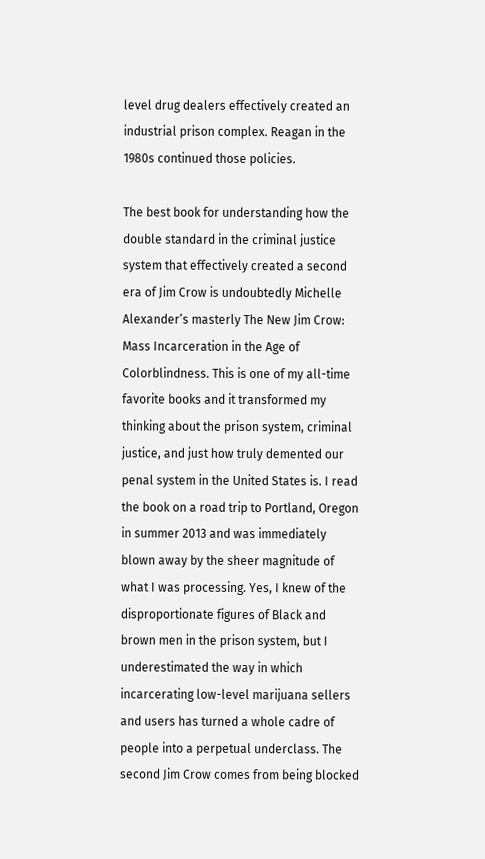level drug dealers effectively created an industrial prison complex. Reagan in the 1980s continued those policies.

The best book for understanding how the double standard in the criminal justice system that effectively created a second era of Jim Crow is undoubtedly Michelle Alexander’s masterly The New Jim Crow: Mass Incarceration in the Age of Colorblindness. This is one of my all-time favorite books and it transformed my thinking about the prison system, criminal justice, and just how truly demented our penal system in the United States is. I read the book on a road trip to Portland, Oregon in summer 2013 and was immediately blown away by the sheer magnitude of what I was processing. Yes, I knew of the disproportionate figures of Black and brown men in the prison system, but I underestimated the way in which incarcerating low-level marijuana sellers and users has turned a whole cadre of people into a perpetual underclass. The second Jim Crow comes from being blocked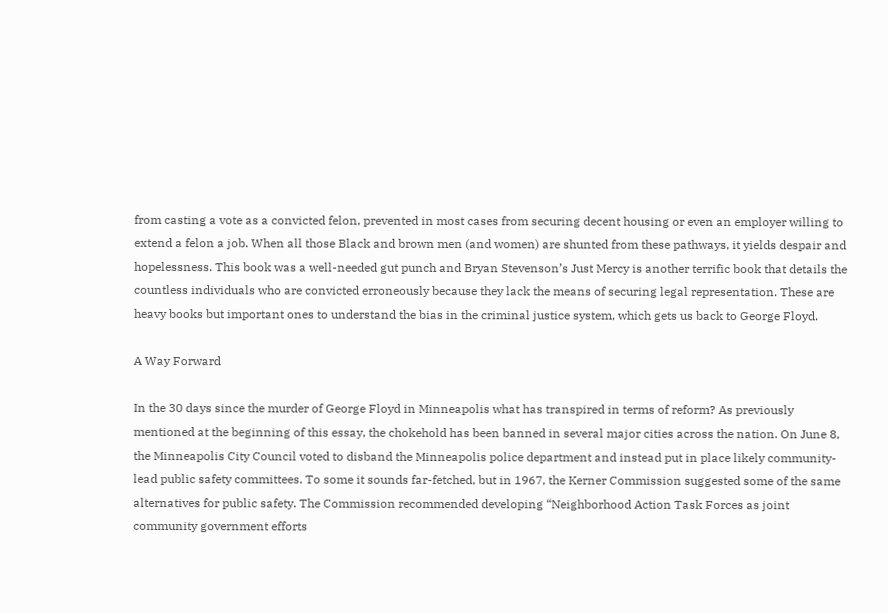from casting a vote as a convicted felon, prevented in most cases from securing decent housing or even an employer willing to extend a felon a job. When all those Black and brown men (and women) are shunted from these pathways, it yields despair and hopelessness. This book was a well-needed gut punch and Bryan Stevenson’s Just Mercy is another terrific book that details the countless individuals who are convicted erroneously because they lack the means of securing legal representation. These are heavy books but important ones to understand the bias in the criminal justice system, which gets us back to George Floyd.

A Way Forward

In the 30 days since the murder of George Floyd in Minneapolis what has transpired in terms of reform? As previously mentioned at the beginning of this essay, the chokehold has been banned in several major cities across the nation. On June 8, the Minneapolis City Council voted to disband the Minneapolis police department and instead put in place likely community-lead public safety committees. To some it sounds far-fetched, but in 1967, the Kerner Commission suggested some of the same alternatives for public safety. The Commission recommended developing “Neighborhood Action Task Forces as joint community government efforts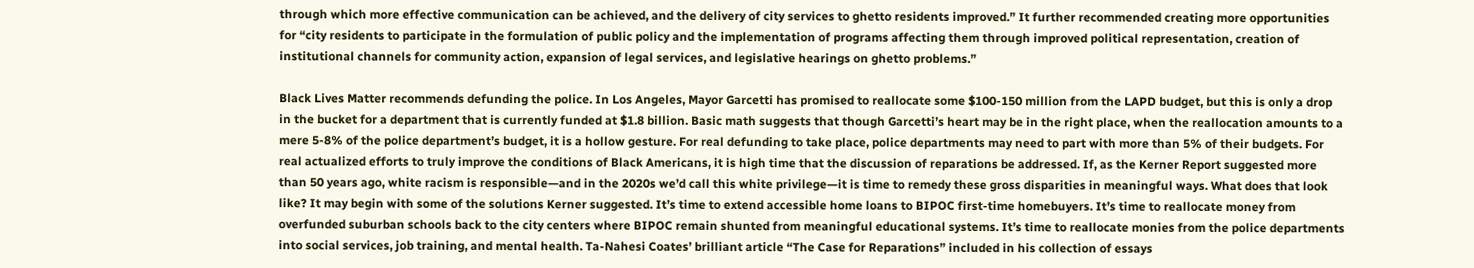through which more effective communication can be achieved, and the delivery of city services to ghetto residents improved.” It further recommended creating more opportunities for “city residents to participate in the formulation of public policy and the implementation of programs affecting them through improved political representation, creation of institutional channels for community action, expansion of legal services, and legislative hearings on ghetto problems.”

Black Lives Matter recommends defunding the police. In Los Angeles, Mayor Garcetti has promised to reallocate some $100-150 million from the LAPD budget, but this is only a drop in the bucket for a department that is currently funded at $1.8 billion. Basic math suggests that though Garcetti’s heart may be in the right place, when the reallocation amounts to a mere 5-8% of the police department’s budget, it is a hollow gesture. For real defunding to take place, police departments may need to part with more than 5% of their budgets. For real actualized efforts to truly improve the conditions of Black Americans, it is high time that the discussion of reparations be addressed. If, as the Kerner Report suggested more than 50 years ago, white racism is responsible—and in the 2020s we’d call this white privilege—it is time to remedy these gross disparities in meaningful ways. What does that look like? It may begin with some of the solutions Kerner suggested. It’s time to extend accessible home loans to BIPOC first-time homebuyers. It’s time to reallocate money from overfunded suburban schools back to the city centers where BIPOC remain shunted from meaningful educational systems. It’s time to reallocate monies from the police departments into social services, job training, and mental health. Ta-Nahesi Coates’ brilliant article “The Case for Reparations” included in his collection of essays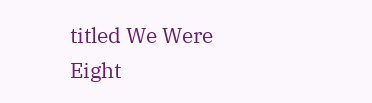titled We Were Eight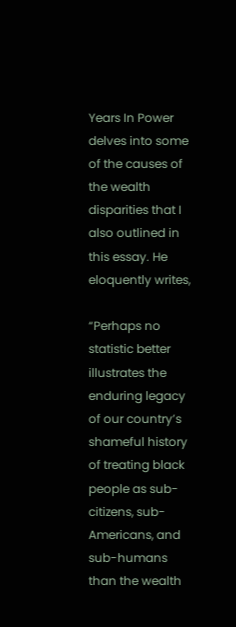Years In Power delves into some of the causes of the wealth disparities that I also outlined in this essay. He eloquently writes,

“Perhaps no statistic better illustrates the enduring legacy of our country’s shameful history of treating black people as sub-citizens, sub-Americans, and sub-humans than the wealth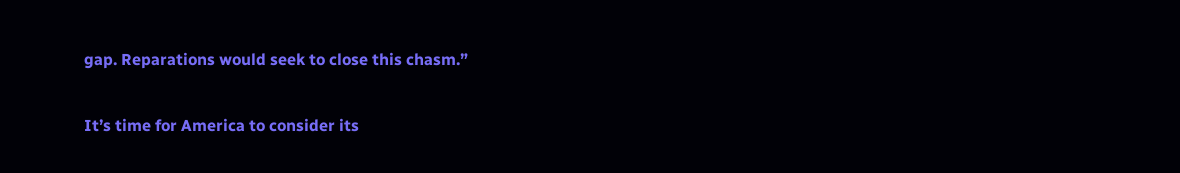gap. Reparations would seek to close this chasm.”

It’s time for America to consider its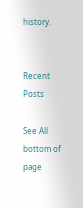history.


Recent Posts

See All
bottom of page